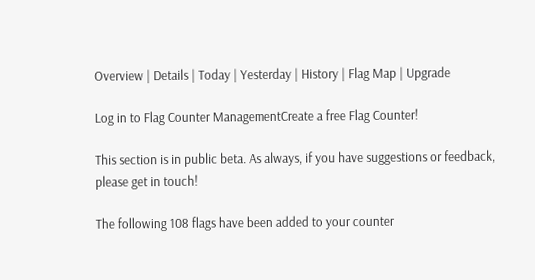Overview | Details | Today | Yesterday | History | Flag Map | Upgrade

Log in to Flag Counter ManagementCreate a free Flag Counter!

This section is in public beta. As always, if you have suggestions or feedback, please get in touch!

The following 108 flags have been added to your counter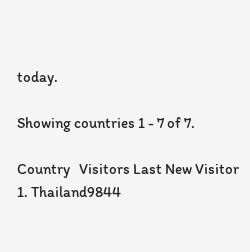today.

Showing countries 1 - 7 of 7.

Country   Visitors Last New Visitor
1. Thailand9844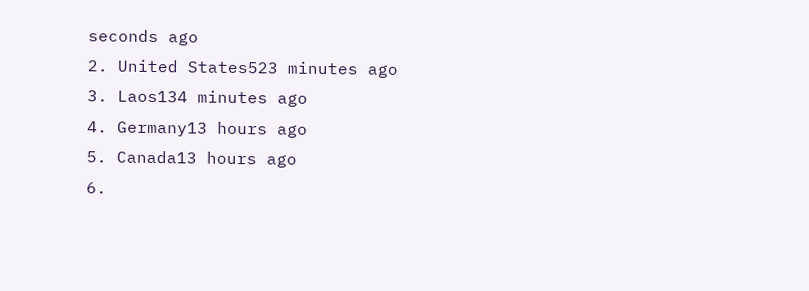seconds ago
2. United States523 minutes ago
3. Laos134 minutes ago
4. Germany13 hours ago
5. Canada13 hours ago
6.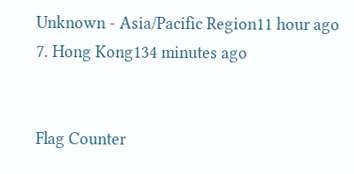Unknown - Asia/Pacific Region11 hour ago
7. Hong Kong134 minutes ago


Flag Counter